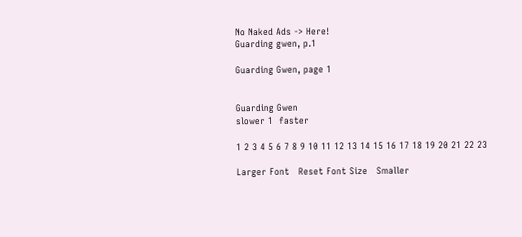No Naked Ads -> Here!
Guarding gwen, p.1

Guarding Gwen, page 1


Guarding Gwen
slower 1  faster

1 2 3 4 5 6 7 8 9 10 11 12 13 14 15 16 17 18 19 20 21 22 23

Larger Font   Reset Font Size   Smaller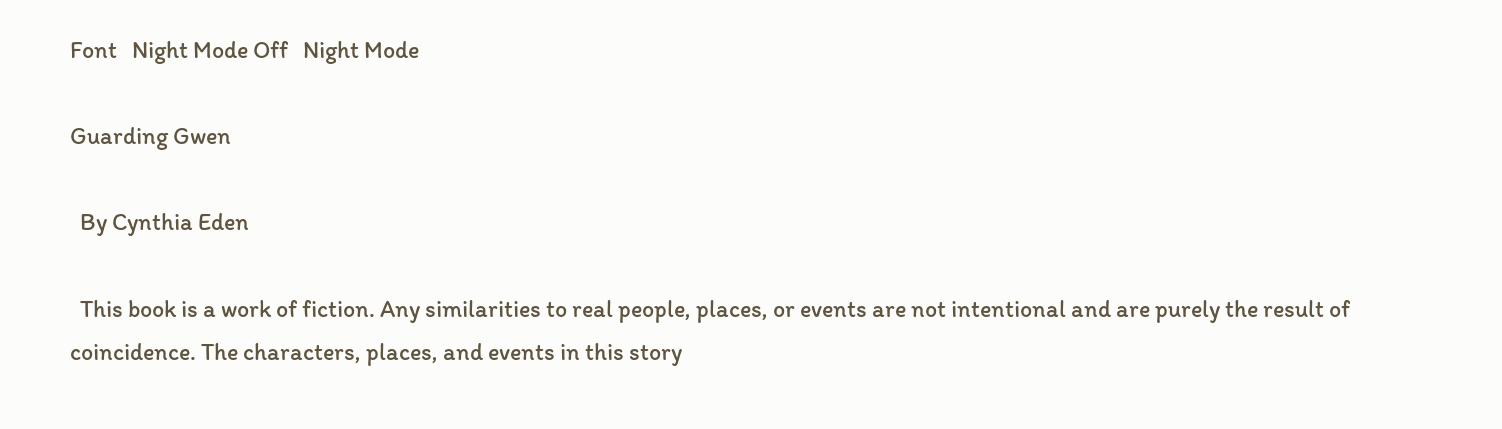Font   Night Mode Off   Night Mode

Guarding Gwen

  By Cynthia Eden

  This book is a work of fiction. Any similarities to real people, places, or events are not intentional and are purely the result of coincidence. The characters, places, and events in this story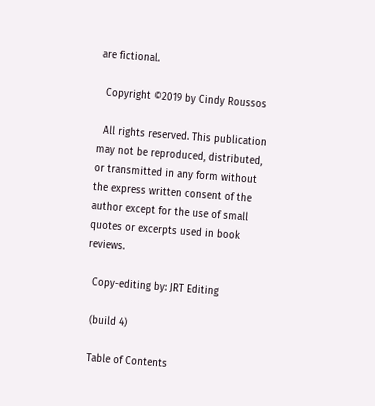are fictional.

  Copyright ©2019 by Cindy Roussos

  All rights reserved. This publication may not be reproduced, distributed, or transmitted in any form without the express written consent of the author except for the use of small quotes or excerpts used in book reviews.

  Copy-editing by: JRT Editing

  (build 4)

  Table of Contents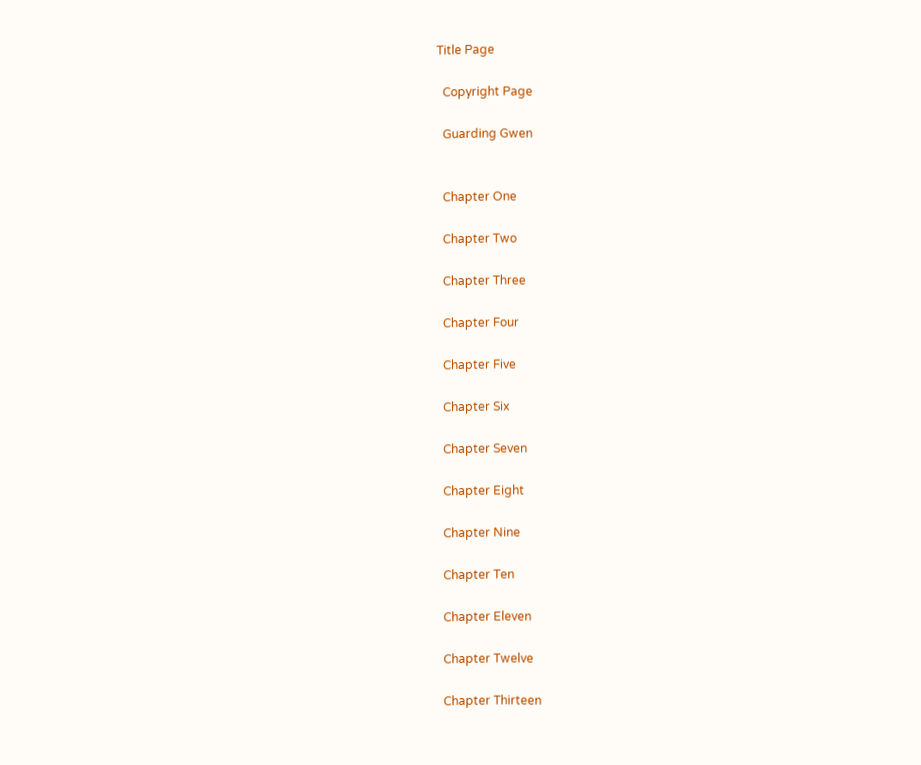Title Page

  Copyright Page

  Guarding Gwen


  Chapter One

  Chapter Two

  Chapter Three

  Chapter Four

  Chapter Five

  Chapter Six

  Chapter Seven

  Chapter Eight

  Chapter Nine

  Chapter Ten

  Chapter Eleven

  Chapter Twelve

  Chapter Thirteen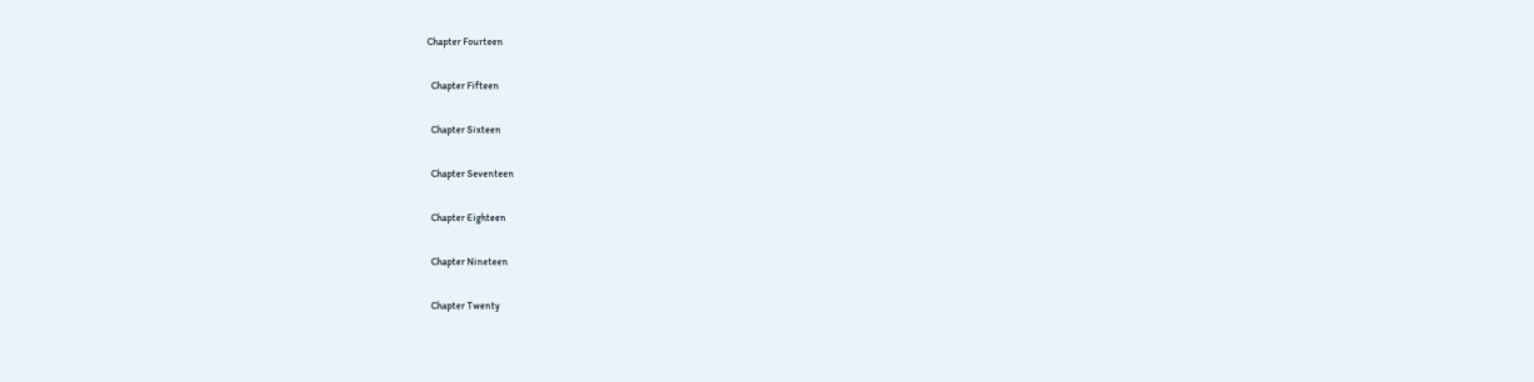Chapter Fourteen

  Chapter Fifteen

  Chapter Sixteen

  Chapter Seventeen

  Chapter Eighteen

  Chapter Nineteen

  Chapter Twenty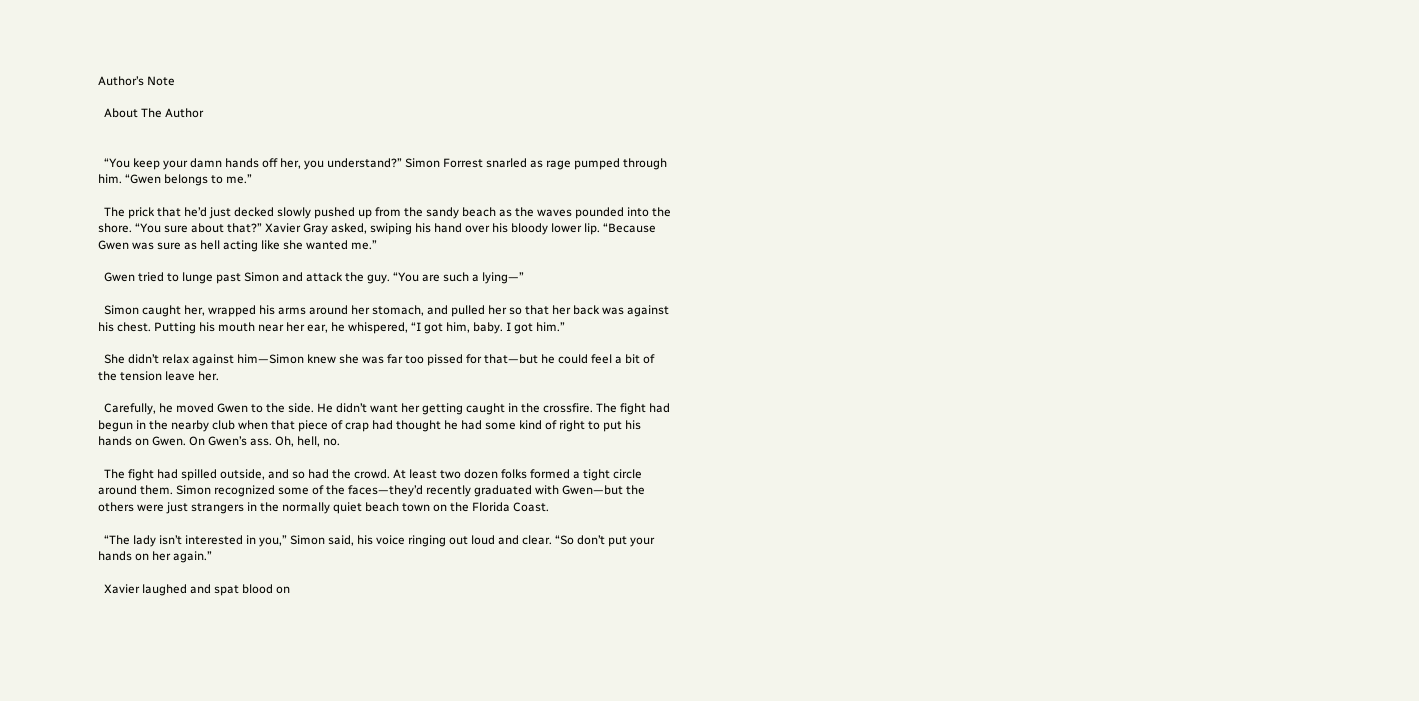Author’s Note

  About The Author


  “You keep your damn hands off her, you understand?” Simon Forrest snarled as rage pumped through him. “Gwen belongs to me.”

  The prick that he’d just decked slowly pushed up from the sandy beach as the waves pounded into the shore. “You sure about that?” Xavier Gray asked, swiping his hand over his bloody lower lip. “Because Gwen was sure as hell acting like she wanted me.”

  Gwen tried to lunge past Simon and attack the guy. “You are such a lying—”

  Simon caught her, wrapped his arms around her stomach, and pulled her so that her back was against his chest. Putting his mouth near her ear, he whispered, “I got him, baby. I got him.”

  She didn’t relax against him—Simon knew she was far too pissed for that—but he could feel a bit of the tension leave her.

  Carefully, he moved Gwen to the side. He didn’t want her getting caught in the crossfire. The fight had begun in the nearby club when that piece of crap had thought he had some kind of right to put his hands on Gwen. On Gwen’s ass. Oh, hell, no.

  The fight had spilled outside, and so had the crowd. At least two dozen folks formed a tight circle around them. Simon recognized some of the faces—they’d recently graduated with Gwen—but the others were just strangers in the normally quiet beach town on the Florida Coast.

  “The lady isn’t interested in you,” Simon said, his voice ringing out loud and clear. “So don’t put your hands on her again.”

  Xavier laughed and spat blood on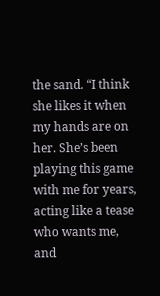the sand. “I think she likes it when my hands are on her. She’s been playing this game with me for years, acting like a tease who wants me, and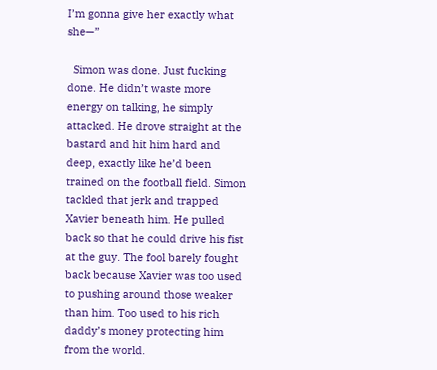I’m gonna give her exactly what she—”

  Simon was done. Just fucking done. He didn’t waste more energy on talking, he simply attacked. He drove straight at the bastard and hit him hard and deep, exactly like he’d been trained on the football field. Simon tackled that jerk and trapped Xavier beneath him. He pulled back so that he could drive his fist at the guy. The fool barely fought back because Xavier was too used to pushing around those weaker than him. Too used to his rich daddy’s money protecting him from the world.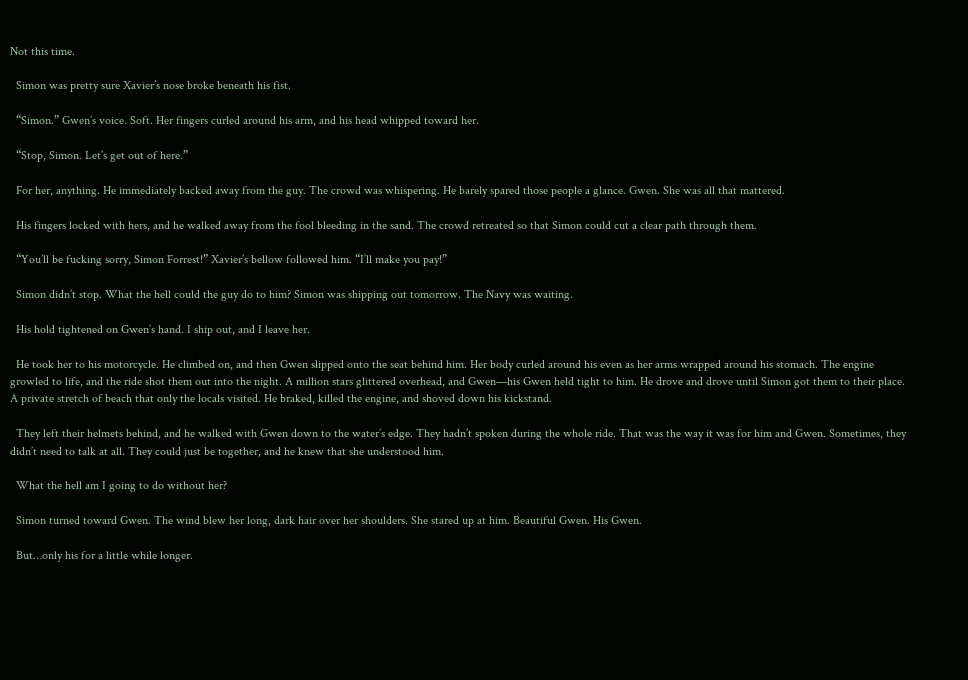Not this time.

  Simon was pretty sure Xavier’s nose broke beneath his fist.

  “Simon.” Gwen’s voice. Soft. Her fingers curled around his arm, and his head whipped toward her.

  “Stop, Simon. Let’s get out of here.”

  For her, anything. He immediately backed away from the guy. The crowd was whispering. He barely spared those people a glance. Gwen. She was all that mattered.

  His fingers locked with hers, and he walked away from the fool bleeding in the sand. The crowd retreated so that Simon could cut a clear path through them.

  “You’ll be fucking sorry, Simon Forrest!” Xavier’s bellow followed him. “I’ll make you pay!”

  Simon didn’t stop. What the hell could the guy do to him? Simon was shipping out tomorrow. The Navy was waiting.

  His hold tightened on Gwen’s hand. I ship out, and I leave her.

  He took her to his motorcycle. He climbed on, and then Gwen slipped onto the seat behind him. Her body curled around his even as her arms wrapped around his stomach. The engine growled to life, and the ride shot them out into the night. A million stars glittered overhead, and Gwen—his Gwen held tight to him. He drove and drove until Simon got them to their place. A private stretch of beach that only the locals visited. He braked, killed the engine, and shoved down his kickstand.

  They left their helmets behind, and he walked with Gwen down to the water’s edge. They hadn’t spoken during the whole ride. That was the way it was for him and Gwen. Sometimes, they didn’t need to talk at all. They could just be together, and he knew that she understood him.

  What the hell am I going to do without her?

  Simon turned toward Gwen. The wind blew her long, dark hair over her shoulders. She stared up at him. Beautiful Gwen. His Gwen.

  But…only his for a little while longer.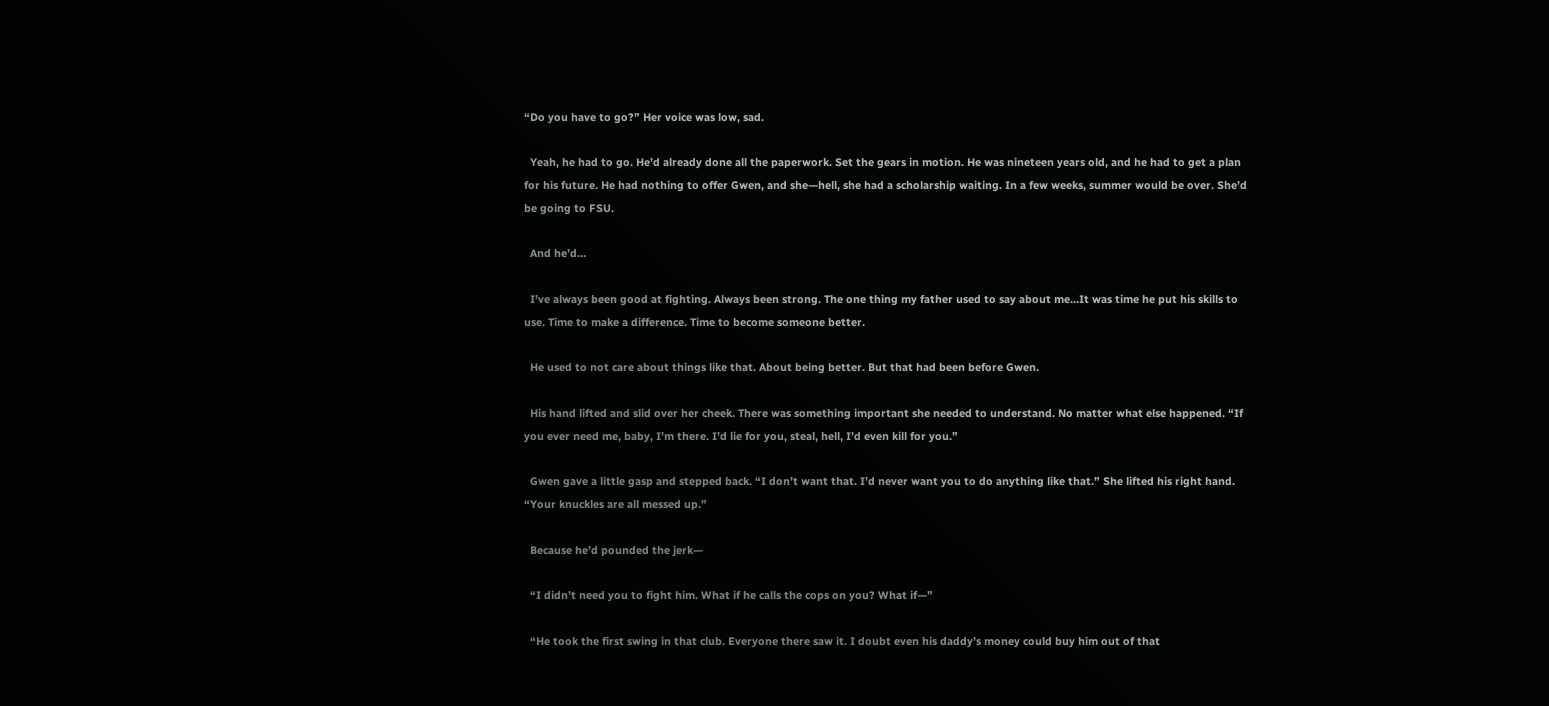“Do you have to go?” Her voice was low, sad.

  Yeah, he had to go. He’d already done all the paperwork. Set the gears in motion. He was nineteen years old, and he had to get a plan for his future. He had nothing to offer Gwen, and she—hell, she had a scholarship waiting. In a few weeks, summer would be over. She’d be going to FSU.

  And he’d…

  I’ve always been good at fighting. Always been strong. The one thing my father used to say about me…It was time he put his skills to use. Time to make a difference. Time to become someone better.

  He used to not care about things like that. About being better. But that had been before Gwen.

  His hand lifted and slid over her cheek. There was something important she needed to understand. No matter what else happened. “If you ever need me, baby, I’m there. I’d lie for you, steal, hell, I’d even kill for you.”

  Gwen gave a little gasp and stepped back. “I don’t want that. I’d never want you to do anything like that.” She lifted his right hand. “Your knuckles are all messed up.”

  Because he’d pounded the jerk—

  “I didn’t need you to fight him. What if he calls the cops on you? What if—”

  “He took the first swing in that club. Everyone there saw it. I doubt even his daddy’s money could buy him out of that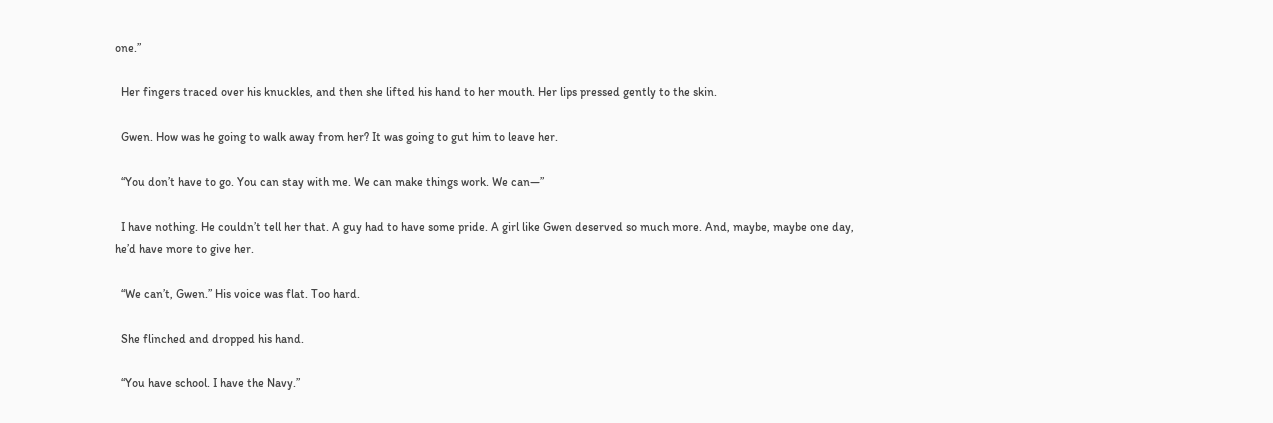one.”

  Her fingers traced over his knuckles, and then she lifted his hand to her mouth. Her lips pressed gently to the skin.

  Gwen. How was he going to walk away from her? It was going to gut him to leave her.

  “You don’t have to go. You can stay with me. We can make things work. We can—”

  I have nothing. He couldn’t tell her that. A guy had to have some pride. A girl like Gwen deserved so much more. And, maybe, maybe one day, he’d have more to give her.

  “We can’t, Gwen.” His voice was flat. Too hard.

  She flinched and dropped his hand.

  “You have school. I have the Navy.”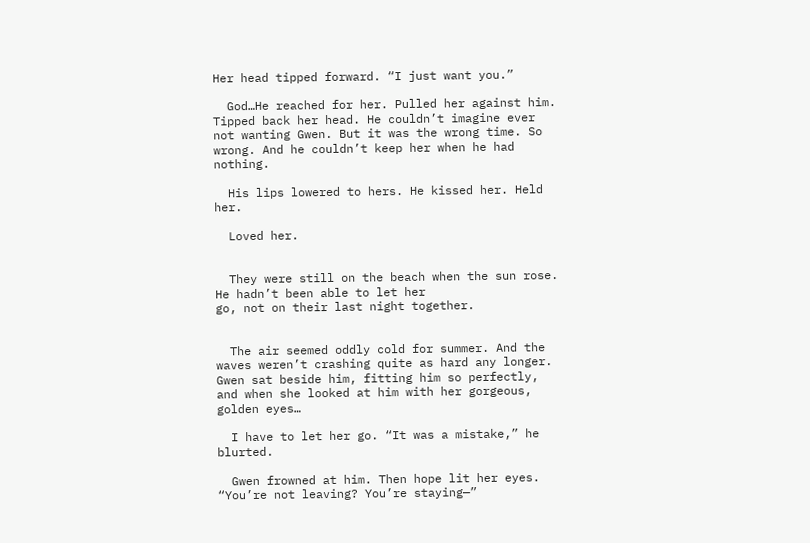Her head tipped forward. “I just want you.”

  God…He reached for her. Pulled her against him. Tipped back her head. He couldn’t imagine ever not wanting Gwen. But it was the wrong time. So wrong. And he couldn’t keep her when he had nothing.

  His lips lowered to hers. He kissed her. Held her.

  Loved her.


  They were still on the beach when the sun rose. He hadn’t been able to let her
go, not on their last night together.


  The air seemed oddly cold for summer. And the waves weren’t crashing quite as hard any longer. Gwen sat beside him, fitting him so perfectly, and when she looked at him with her gorgeous, golden eyes…

  I have to let her go. “It was a mistake,” he blurted.

  Gwen frowned at him. Then hope lit her eyes. “You’re not leaving? You’re staying—”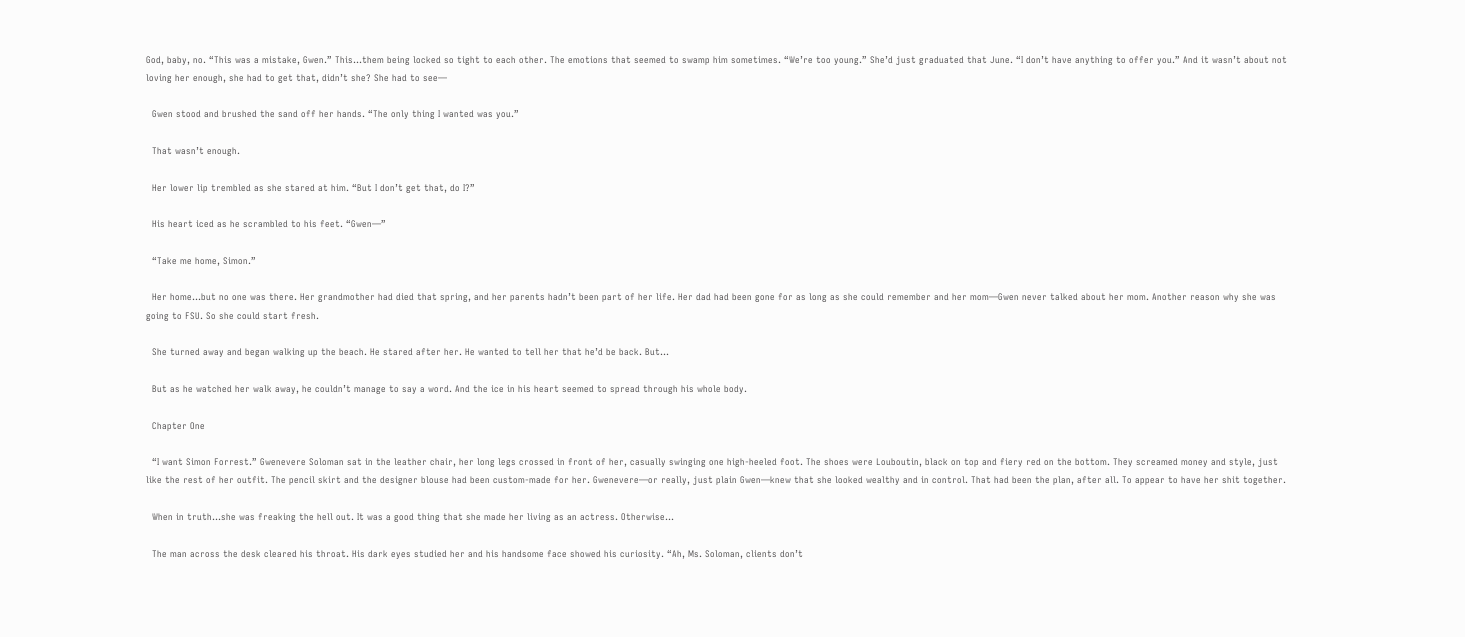God, baby, no. “This was a mistake, Gwen.” This…them being locked so tight to each other. The emotions that seemed to swamp him sometimes. “We’re too young.” She’d just graduated that June. “I don’t have anything to offer you.” And it wasn’t about not loving her enough, she had to get that, didn’t she? She had to see—

  Gwen stood and brushed the sand off her hands. “The only thing I wanted was you.”

  That wasn’t enough.

  Her lower lip trembled as she stared at him. “But I don’t get that, do I?”

  His heart iced as he scrambled to his feet. “Gwen—”

  “Take me home, Simon.”

  Her home…but no one was there. Her grandmother had died that spring, and her parents hadn’t been part of her life. Her dad had been gone for as long as she could remember and her mom—Gwen never talked about her mom. Another reason why she was going to FSU. So she could start fresh.

  She turned away and began walking up the beach. He stared after her. He wanted to tell her that he’d be back. But…

  But as he watched her walk away, he couldn’t manage to say a word. And the ice in his heart seemed to spread through his whole body.

  Chapter One

  “I want Simon Forrest.” Gwenevere Soloman sat in the leather chair, her long legs crossed in front of her, casually swinging one high-heeled foot. The shoes were Louboutin, black on top and fiery red on the bottom. They screamed money and style, just like the rest of her outfit. The pencil skirt and the designer blouse had been custom-made for her. Gwenevere—or really, just plain Gwen—knew that she looked wealthy and in control. That had been the plan, after all. To appear to have her shit together.

  When in truth…she was freaking the hell out. It was a good thing that she made her living as an actress. Otherwise…

  The man across the desk cleared his throat. His dark eyes studied her and his handsome face showed his curiosity. “Ah, Ms. Soloman, clients don’t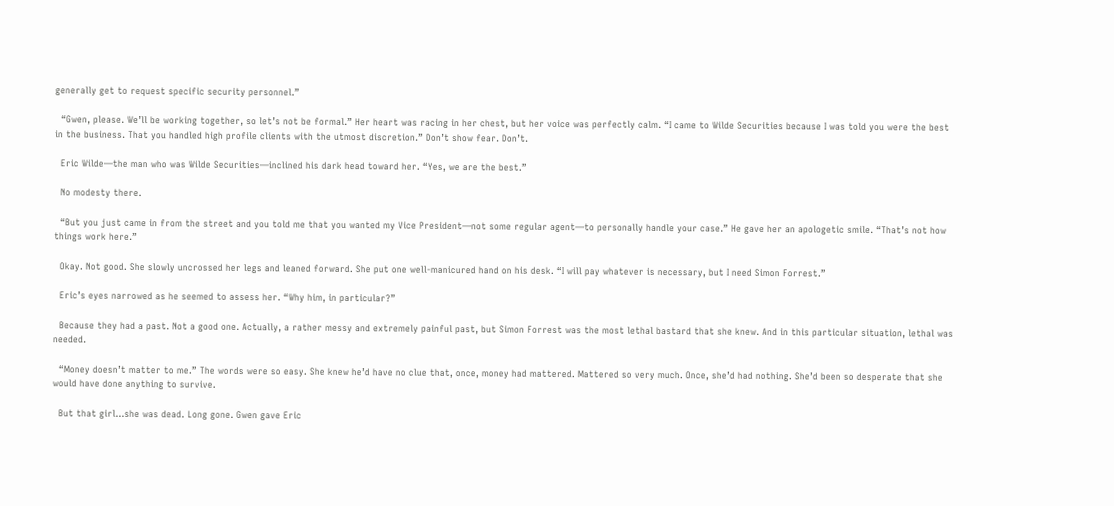generally get to request specific security personnel.”

  “Gwen, please. We’ll be working together, so let’s not be formal.” Her heart was racing in her chest, but her voice was perfectly calm. “I came to Wilde Securities because I was told you were the best in the business. That you handled high profile clients with the utmost discretion.” Don’t show fear. Don’t.

  Eric Wilde—the man who was Wilde Securities—inclined his dark head toward her. “Yes, we are the best.”

  No modesty there.

  “But you just came in from the street and you told me that you wanted my Vice President—not some regular agent—to personally handle your case.” He gave her an apologetic smile. “That’s not how things work here.”

  Okay. Not good. She slowly uncrossed her legs and leaned forward. She put one well-manicured hand on his desk. “I will pay whatever is necessary, but I need Simon Forrest.”

  Eric’s eyes narrowed as he seemed to assess her. “Why him, in particular?”

  Because they had a past. Not a good one. Actually, a rather messy and extremely painful past, but Simon Forrest was the most lethal bastard that she knew. And in this particular situation, lethal was needed.

  “Money doesn’t matter to me.” The words were so easy. She knew he’d have no clue that, once, money had mattered. Mattered so very much. Once, she’d had nothing. She’d been so desperate that she would have done anything to survive.

  But that girl…she was dead. Long gone. Gwen gave Eric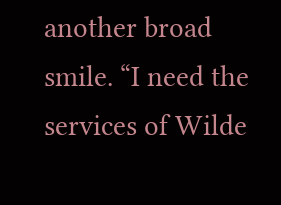another broad smile. “I need the services of Wilde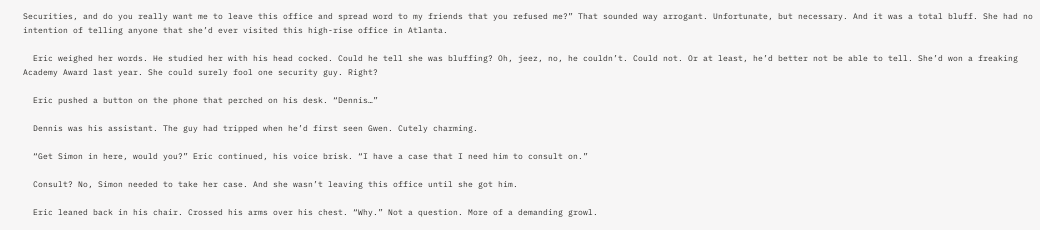Securities, and do you really want me to leave this office and spread word to my friends that you refused me?” That sounded way arrogant. Unfortunate, but necessary. And it was a total bluff. She had no intention of telling anyone that she’d ever visited this high-rise office in Atlanta.

  Eric weighed her words. He studied her with his head cocked. Could he tell she was bluffing? Oh, jeez, no, he couldn’t. Could not. Or at least, he’d better not be able to tell. She’d won a freaking Academy Award last year. She could surely fool one security guy. Right?

  Eric pushed a button on the phone that perched on his desk. “Dennis…”

  Dennis was his assistant. The guy had tripped when he’d first seen Gwen. Cutely charming.

  “Get Simon in here, would you?” Eric continued, his voice brisk. “I have a case that I need him to consult on.”

  Consult? No, Simon needed to take her case. And she wasn’t leaving this office until she got him.

  Eric leaned back in his chair. Crossed his arms over his chest. “Why.” Not a question. More of a demanding growl.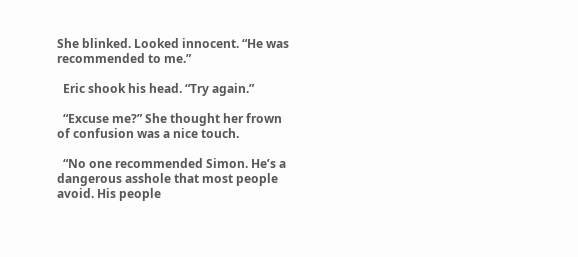She blinked. Looked innocent. “He was recommended to me.”

  Eric shook his head. “Try again.”

  “Excuse me?” She thought her frown of confusion was a nice touch.

  “No one recommended Simon. He’s a dangerous asshole that most people avoid. His people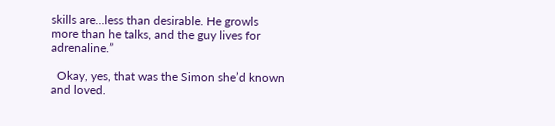skills are…less than desirable. He growls more than he talks, and the guy lives for adrenaline.”

  Okay, yes, that was the Simon she’d known and loved.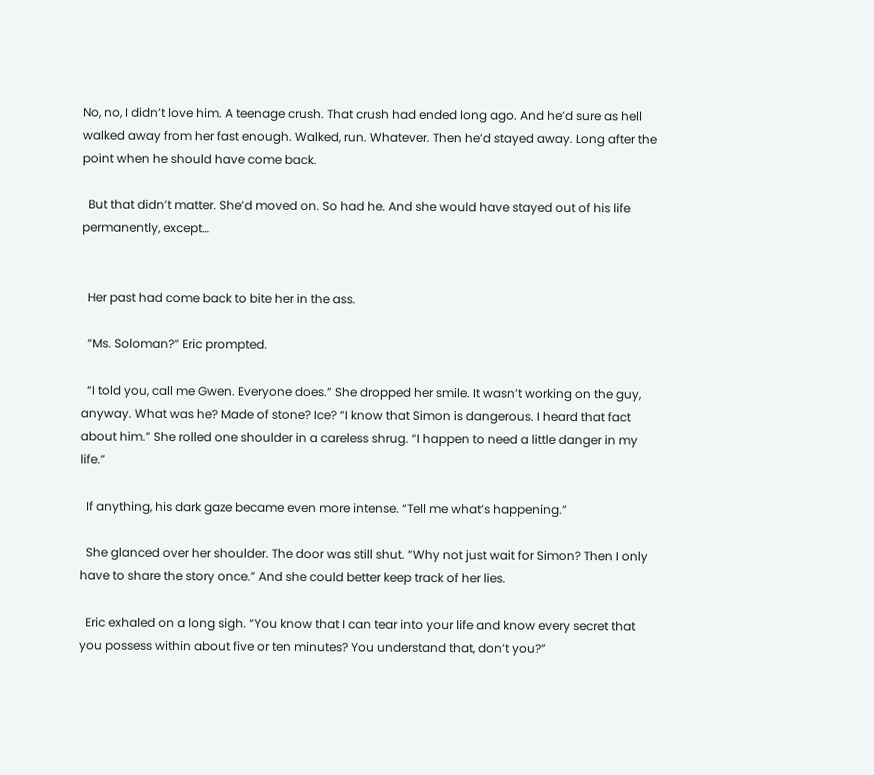No, no, I didn’t love him. A teenage crush. That crush had ended long ago. And he’d sure as hell walked away from her fast enough. Walked, run. Whatever. Then he’d stayed away. Long after the point when he should have come back.

  But that didn’t matter. She’d moved on. So had he. And she would have stayed out of his life permanently, except…


  Her past had come back to bite her in the ass.

  “Ms. Soloman?” Eric prompted.

  “I told you, call me Gwen. Everyone does.” She dropped her smile. It wasn’t working on the guy, anyway. What was he? Made of stone? Ice? “I know that Simon is dangerous. I heard that fact about him.” She rolled one shoulder in a careless shrug. “I happen to need a little danger in my life.”

  If anything, his dark gaze became even more intense. “Tell me what’s happening.”

  She glanced over her shoulder. The door was still shut. “Why not just wait for Simon? Then I only have to share the story once.” And she could better keep track of her lies.

  Eric exhaled on a long sigh. “You know that I can tear into your life and know every secret that you possess within about five or ten minutes? You understand that, don’t you?”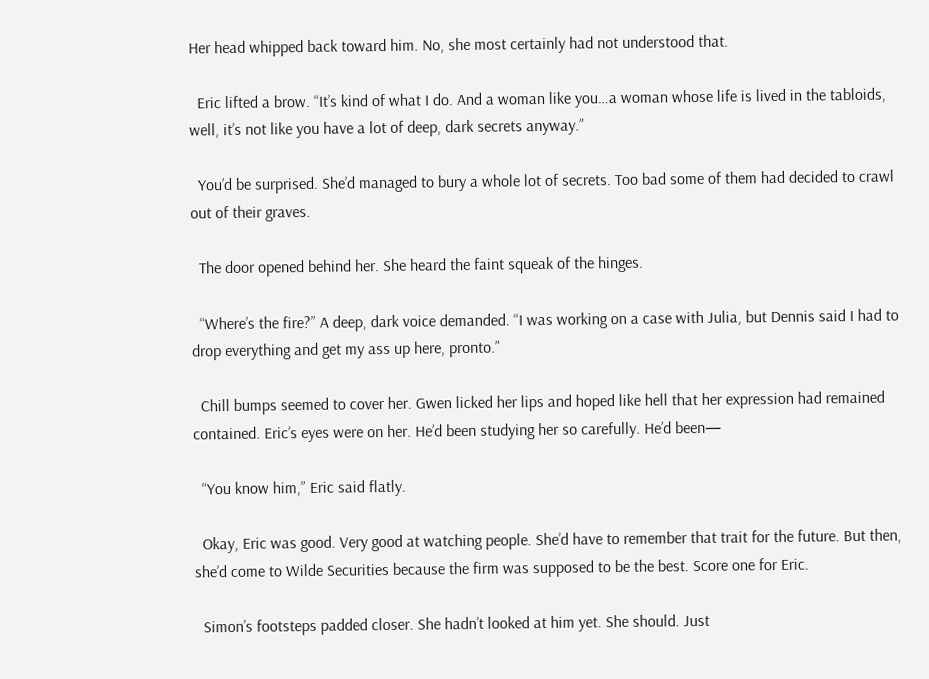Her head whipped back toward him. No, she most certainly had not understood that.

  Eric lifted a brow. “It’s kind of what I do. And a woman like you…a woman whose life is lived in the tabloids, well, it’s not like you have a lot of deep, dark secrets anyway.”

  You’d be surprised. She’d managed to bury a whole lot of secrets. Too bad some of them had decided to crawl out of their graves.

  The door opened behind her. She heard the faint squeak of the hinges.

  “Where’s the fire?” A deep, dark voice demanded. “I was working on a case with Julia, but Dennis said I had to drop everything and get my ass up here, pronto.”

  Chill bumps seemed to cover her. Gwen licked her lips and hoped like hell that her expression had remained contained. Eric’s eyes were on her. He’d been studying her so carefully. He’d been—

  “You know him,” Eric said flatly.

  Okay, Eric was good. Very good at watching people. She’d have to remember that trait for the future. But then, she’d come to Wilde Securities because the firm was supposed to be the best. Score one for Eric.

  Simon’s footsteps padded closer. She hadn’t looked at him yet. She should. Just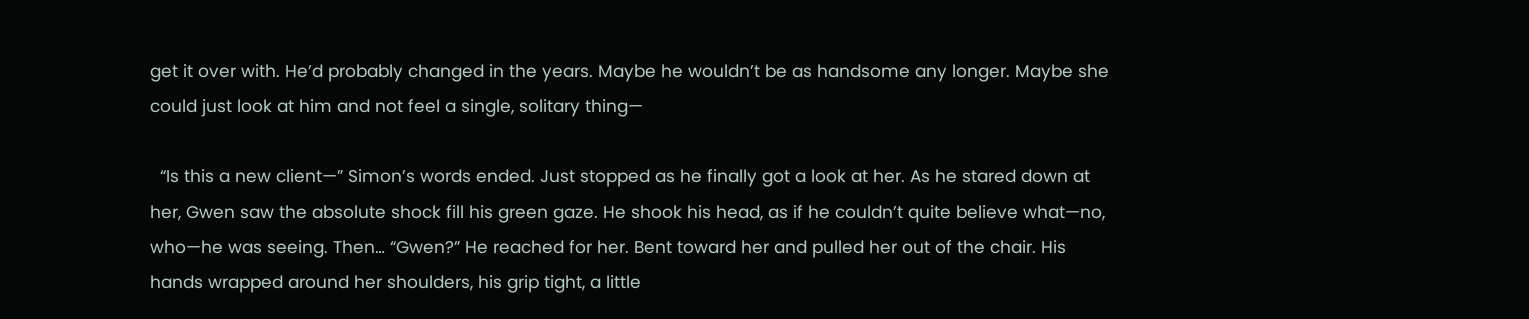get it over with. He’d probably changed in the years. Maybe he wouldn’t be as handsome any longer. Maybe she could just look at him and not feel a single, solitary thing—

  “Is this a new client—” Simon’s words ended. Just stopped as he finally got a look at her. As he stared down at her, Gwen saw the absolute shock fill his green gaze. He shook his head, as if he couldn’t quite believe what—no, who—he was seeing. Then… “Gwen?” He reached for her. Bent toward her and pulled her out of the chair. His hands wrapped around her shoulders, his grip tight, a little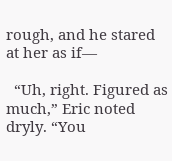rough, and he stared at her as if—

  “Uh, right. Figured as much,” Eric noted dryly. “You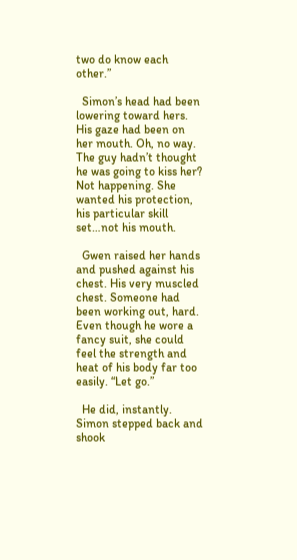two do know each other.”

  Simon’s head had been lowering toward hers. His gaze had been on her mouth. Oh, no way. The guy hadn’t thought he was going to kiss her? Not happening. She wanted his protection, his particular skill set…not his mouth.

  Gwen raised her hands and pushed against his chest. His very muscled chest. Someone had been working out, hard. Even though he wore a fancy suit, she could feel the strength and heat of his body far too easily. “Let go.”

  He did, instantly. Simon stepped back and shook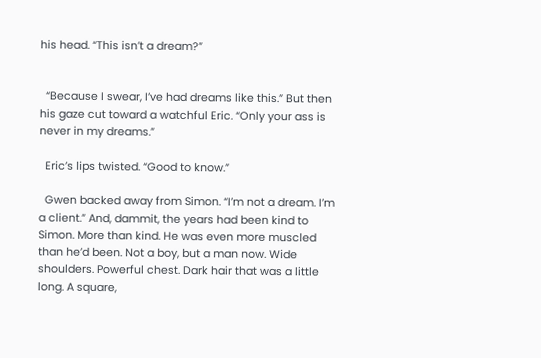his head. “This isn’t a dream?”


  “Because I swear, I’ve had dreams like this.” But then his gaze cut toward a watchful Eric. “Only your ass is never in my dreams.”

  Eric’s lips twisted. “Good to know.”

  Gwen backed away from Simon. “I’m not a dream. I’m a client.” And, dammit, the years had been kind to Simon. More than kind. He was even more muscled than he’d been. Not a boy, but a man now. Wide shoulders. Powerful chest. Dark hair that was a little long. A square,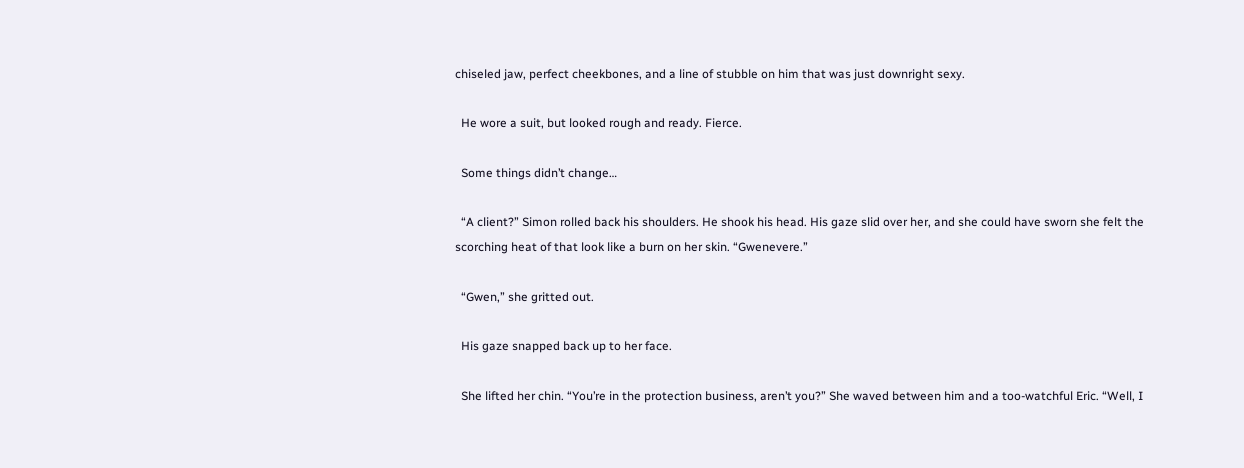chiseled jaw, perfect cheekbones, and a line of stubble on him that was just downright sexy.

  He wore a suit, but looked rough and ready. Fierce.

  Some things didn’t change…

  “A client?” Simon rolled back his shoulders. He shook his head. His gaze slid over her, and she could have sworn she felt the scorching heat of that look like a burn on her skin. “Gwenevere.”

  “Gwen,” she gritted out.

  His gaze snapped back up to her face.

  She lifted her chin. “You’re in the protection business, aren’t you?” She waved between him and a too-watchful Eric. “Well, I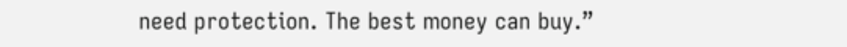need protection. The best money can buy.”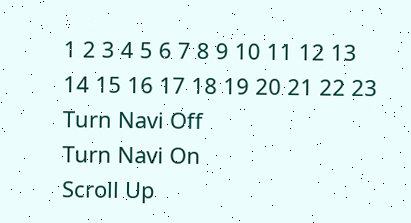1 2 3 4 5 6 7 8 9 10 11 12 13 14 15 16 17 18 19 20 21 22 23
Turn Navi Off
Turn Navi On
Scroll Up